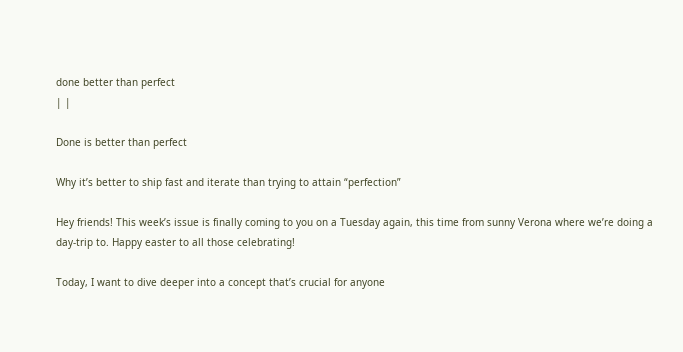done better than perfect
| |

Done is better than perfect

Why it’s better to ship fast and iterate than trying to attain “perfection”

Hey friends! This week’s issue is finally coming to you on a Tuesday again, this time from sunny Verona where we’re doing a day-trip to. Happy easter to all those celebrating!

Today, I want to dive deeper into a concept that’s crucial for anyone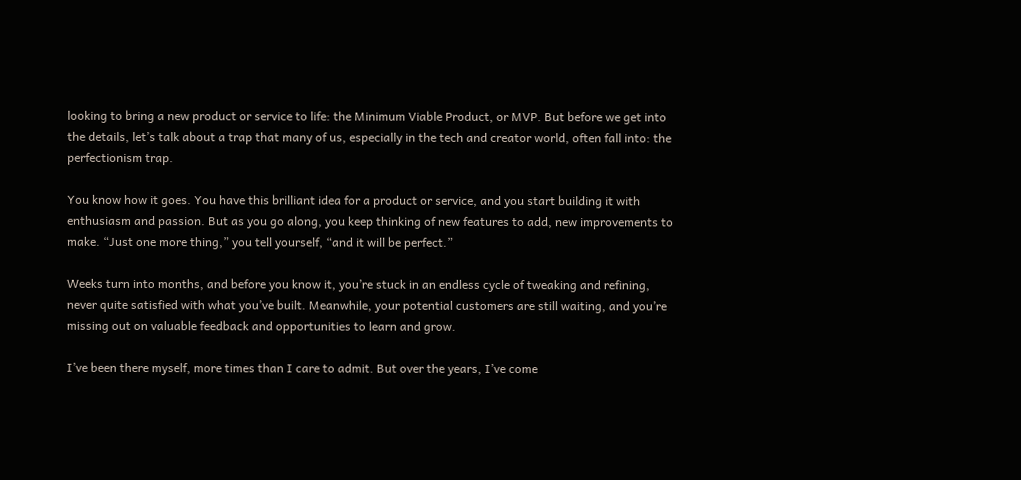looking to bring a new product or service to life: the Minimum Viable Product, or MVP. But before we get into the details, let’s talk about a trap that many of us, especially in the tech and creator world, often fall into: the perfectionism trap.

You know how it goes. You have this brilliant idea for a product or service, and you start building it with enthusiasm and passion. But as you go along, you keep thinking of new features to add, new improvements to make. “Just one more thing,” you tell yourself, “and it will be perfect.”

Weeks turn into months, and before you know it, you’re stuck in an endless cycle of tweaking and refining, never quite satisfied with what you’ve built. Meanwhile, your potential customers are still waiting, and you’re missing out on valuable feedback and opportunities to learn and grow.

I’ve been there myself, more times than I care to admit. But over the years, I’ve come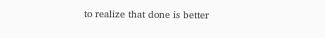to realize that done is better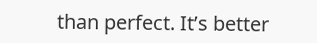than perfect. It’s better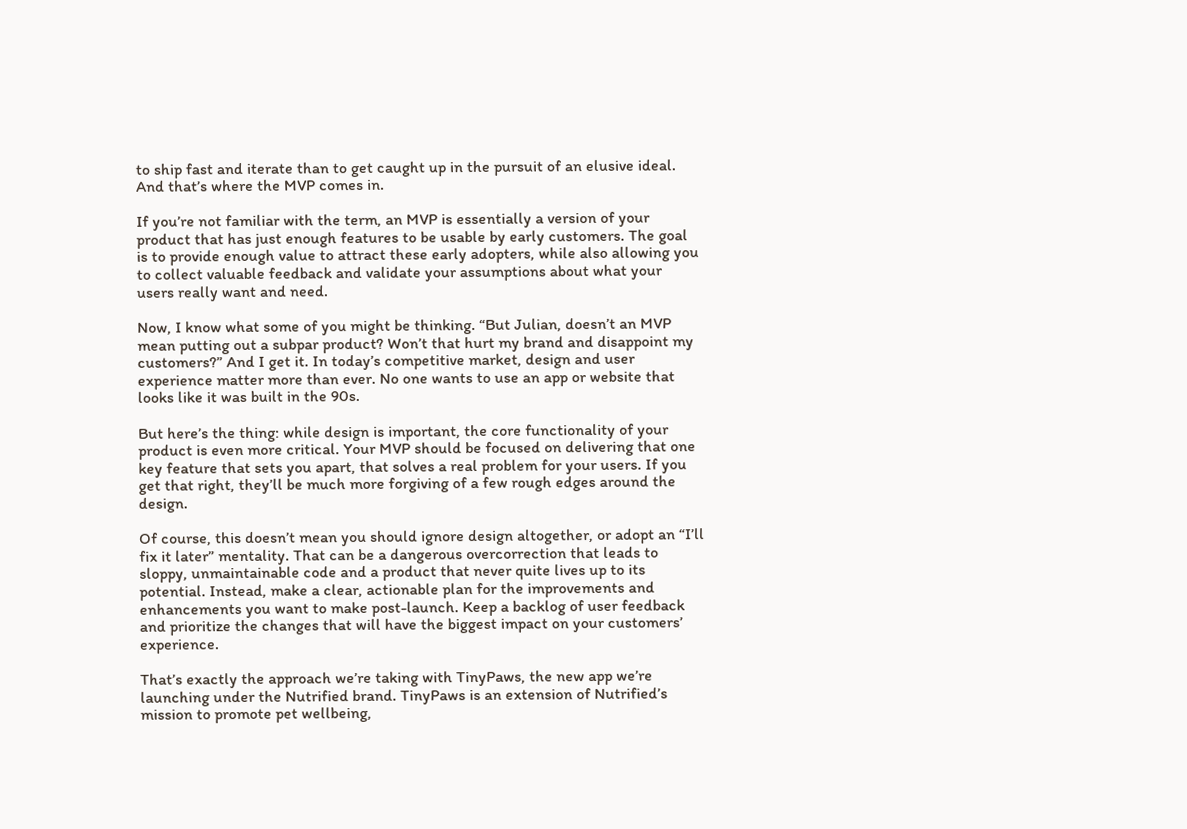to ship fast and iterate than to get caught up in the pursuit of an elusive ideal. And that’s where the MVP comes in.

If you’re not familiar with the term, an MVP is essentially a version of your product that has just enough features to be usable by early customers. The goal is to provide enough value to attract these early adopters, while also allowing you to collect valuable feedback and validate your assumptions about what your users really want and need.

Now, I know what some of you might be thinking. “But Julian, doesn’t an MVP mean putting out a subpar product? Won’t that hurt my brand and disappoint my customers?” And I get it. In today’s competitive market, design and user experience matter more than ever. No one wants to use an app or website that looks like it was built in the 90s.

But here’s the thing: while design is important, the core functionality of your product is even more critical. Your MVP should be focused on delivering that one key feature that sets you apart, that solves a real problem for your users. If you get that right, they’ll be much more forgiving of a few rough edges around the design.

Of course, this doesn’t mean you should ignore design altogether, or adopt an “I’ll fix it later” mentality. That can be a dangerous overcorrection that leads to sloppy, unmaintainable code and a product that never quite lives up to its potential. Instead, make a clear, actionable plan for the improvements and enhancements you want to make post-launch. Keep a backlog of user feedback and prioritize the changes that will have the biggest impact on your customers’ experience.

That’s exactly the approach we’re taking with TinyPaws, the new app we’re launching under the Nutrified brand. TinyPaws is an extension of Nutrified’s mission to promote pet wellbeing,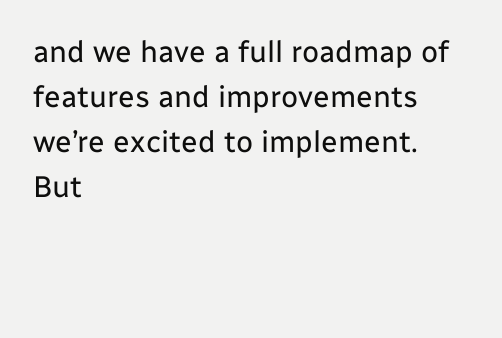and we have a full roadmap of features and improvements we’re excited to implement. But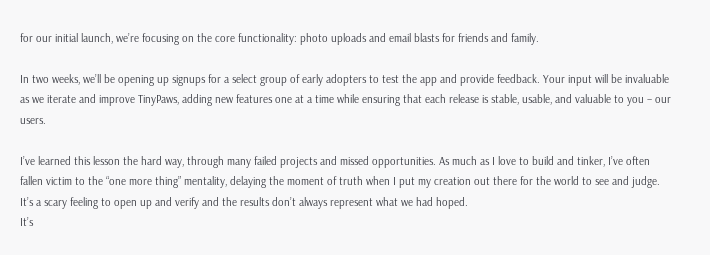for our initial launch, we’re focusing on the core functionality: photo uploads and email blasts for friends and family.

In two weeks, we’ll be opening up signups for a select group of early adopters to test the app and provide feedback. Your input will be invaluable as we iterate and improve TinyPaws, adding new features one at a time while ensuring that each release is stable, usable, and valuable to you – our users.

I’ve learned this lesson the hard way, through many failed projects and missed opportunities. As much as I love to build and tinker, I’ve often fallen victim to the “one more thing” mentality, delaying the moment of truth when I put my creation out there for the world to see and judge. It’s a scary feeling to open up and verify and the results don’t always represent what we had hoped.
It’s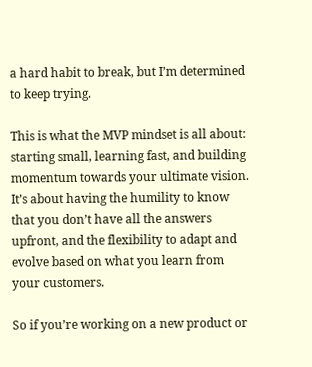a hard habit to break, but I’m determined to keep trying.

This is what the MVP mindset is all about: starting small, learning fast, and building momentum towards your ultimate vision. It’s about having the humility to know that you don’t have all the answers upfront, and the flexibility to adapt and evolve based on what you learn from your customers.

So if you’re working on a new product or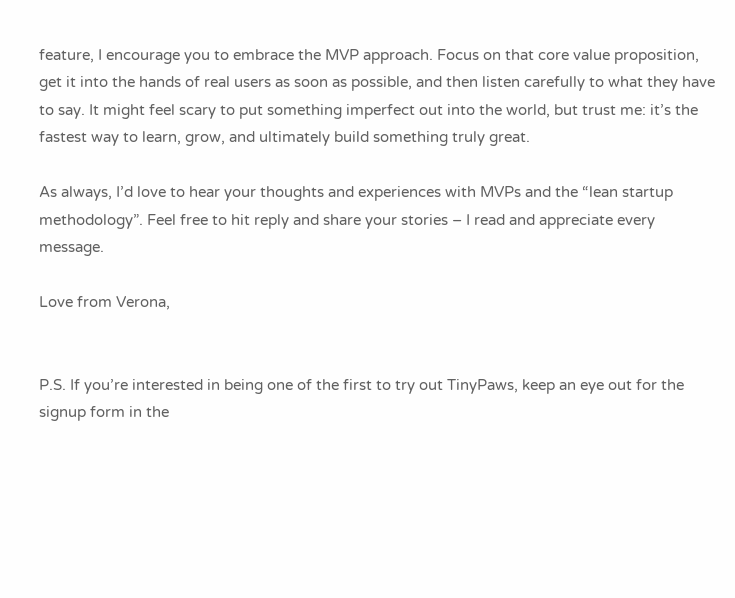feature, I encourage you to embrace the MVP approach. Focus on that core value proposition, get it into the hands of real users as soon as possible, and then listen carefully to what they have to say. It might feel scary to put something imperfect out into the world, but trust me: it’s the fastest way to learn, grow, and ultimately build something truly great.

As always, I’d love to hear your thoughts and experiences with MVPs and the “lean startup methodology”. Feel free to hit reply and share your stories – I read and appreciate every message.

Love from Verona,


P.S. If you’re interested in being one of the first to try out TinyPaws, keep an eye out for the signup form in the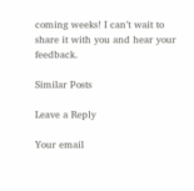coming weeks! I can’t wait to share it with you and hear your feedback.

Similar Posts

Leave a Reply

Your email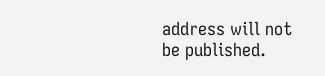address will not be published.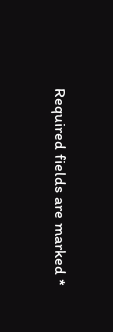Required fields are marked *